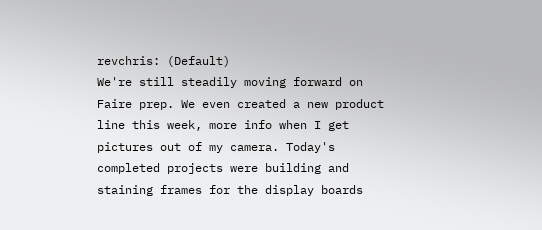revchris: (Default)
We're still steadily moving forward on Faire prep. We even created a new product line this week, more info when I get pictures out of my camera. Today's completed projects were building and staining frames for the display boards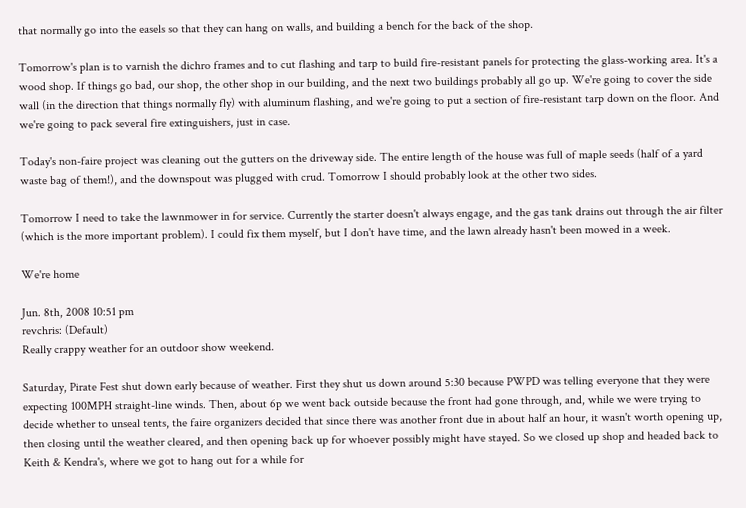that normally go into the easels so that they can hang on walls, and building a bench for the back of the shop.

Tomorrow's plan is to varnish the dichro frames and to cut flashing and tarp to build fire-resistant panels for protecting the glass-working area. It's a wood shop. If things go bad, our shop, the other shop in our building, and the next two buildings probably all go up. We're going to cover the side wall (in the direction that things normally fly) with aluminum flashing, and we're going to put a section of fire-resistant tarp down on the floor. And we're going to pack several fire extinguishers, just in case.

Today's non-faire project was cleaning out the gutters on the driveway side. The entire length of the house was full of maple seeds (half of a yard waste bag of them!), and the downspout was plugged with crud. Tomorrow I should probably look at the other two sides.

Tomorrow I need to take the lawnmower in for service. Currently the starter doesn't always engage, and the gas tank drains out through the air filter (which is the more important problem). I could fix them myself, but I don't have time, and the lawn already hasn't been mowed in a week.

We're home

Jun. 8th, 2008 10:51 pm
revchris: (Default)
Really crappy weather for an outdoor show weekend.

Saturday, Pirate Fest shut down early because of weather. First they shut us down around 5:30 because PWPD was telling everyone that they were expecting 100MPH straight-line winds. Then, about 6p we went back outside because the front had gone through, and, while we were trying to decide whether to unseal tents, the faire organizers decided that since there was another front due in about half an hour, it wasn't worth opening up, then closing until the weather cleared, and then opening back up for whoever possibly might have stayed. So we closed up shop and headed back to Keith & Kendra's, where we got to hang out for a while for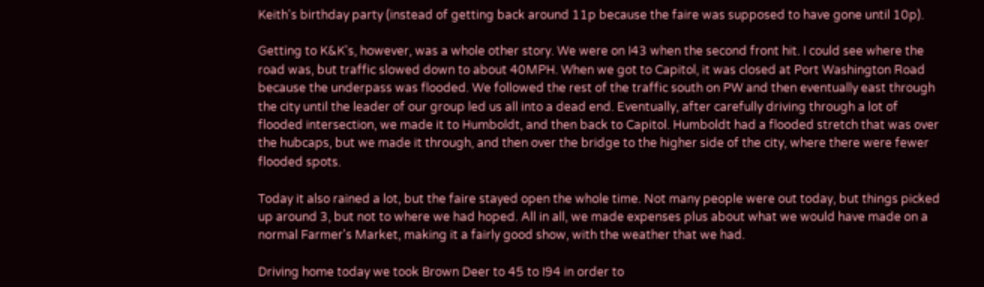Keith's birthday party (instead of getting back around 11p because the faire was supposed to have gone until 10p).

Getting to K&K's, however, was a whole other story. We were on I43 when the second front hit. I could see where the road was, but traffic slowed down to about 40MPH. When we got to Capitol, it was closed at Port Washington Road because the underpass was flooded. We followed the rest of the traffic south on PW and then eventually east through the city until the leader of our group led us all into a dead end. Eventually, after carefully driving through a lot of flooded intersection, we made it to Humboldt, and then back to Capitol. Humboldt had a flooded stretch that was over the hubcaps, but we made it through, and then over the bridge to the higher side of the city, where there were fewer flooded spots.

Today it also rained a lot, but the faire stayed open the whole time. Not many people were out today, but things picked up around 3, but not to where we had hoped. All in all, we made expenses plus about what we would have made on a normal Farmer's Market, making it a fairly good show, with the weather that we had.

Driving home today we took Brown Deer to 45 to I94 in order to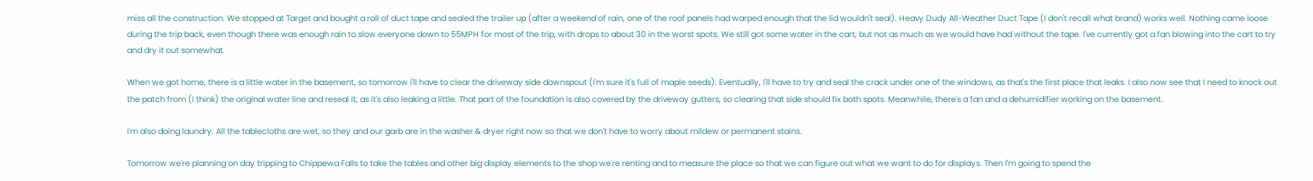miss all the construction. We stopped at Target and bought a roll of duct tape and sealed the trailer up (after a weekend of rain, one of the roof panels had warped enough that the lid wouldn't seal). Heavy Dudy All-Weather Duct Tape (I don't recall what brand) works well. Nothing came loose during the trip back, even though there was enough rain to slow everyone down to 55MPH for most of the trip, with drops to about 30 in the worst spots. We still got some water in the cart, but not as much as we would have had without the tape. I've currently got a fan blowing into the cart to try and dry it out somewhat.

When we got home, there is a little water in the basement, so tomorrow I'll have to clear the driveway side downspout (I'm sure it's full of maple seeds). Eventually, I'll have to try and seal the crack under one of the windows, as that's the first place that leaks. I also now see that I need to knock out the patch from (I think) the original water line and reseal it, as it's also leaking a little. That part of the foundation is also covered by the driveway gutters, so clearing that side should fix both spots. Meanwhile, there's a fan and a dehumidifier working on the basement.

I'm also doing laundry. All the tablecloths are wet, so they and our garb are in the washer & dryer right now so that we don't have to worry about mildew or permanent stains.

Tomorrow we're planning on day tripping to Chippewa Falls to take the tables and other big display elements to the shop we're renting and to measure the place so that we can figure out what we want to do for displays. Then I'm going to spend the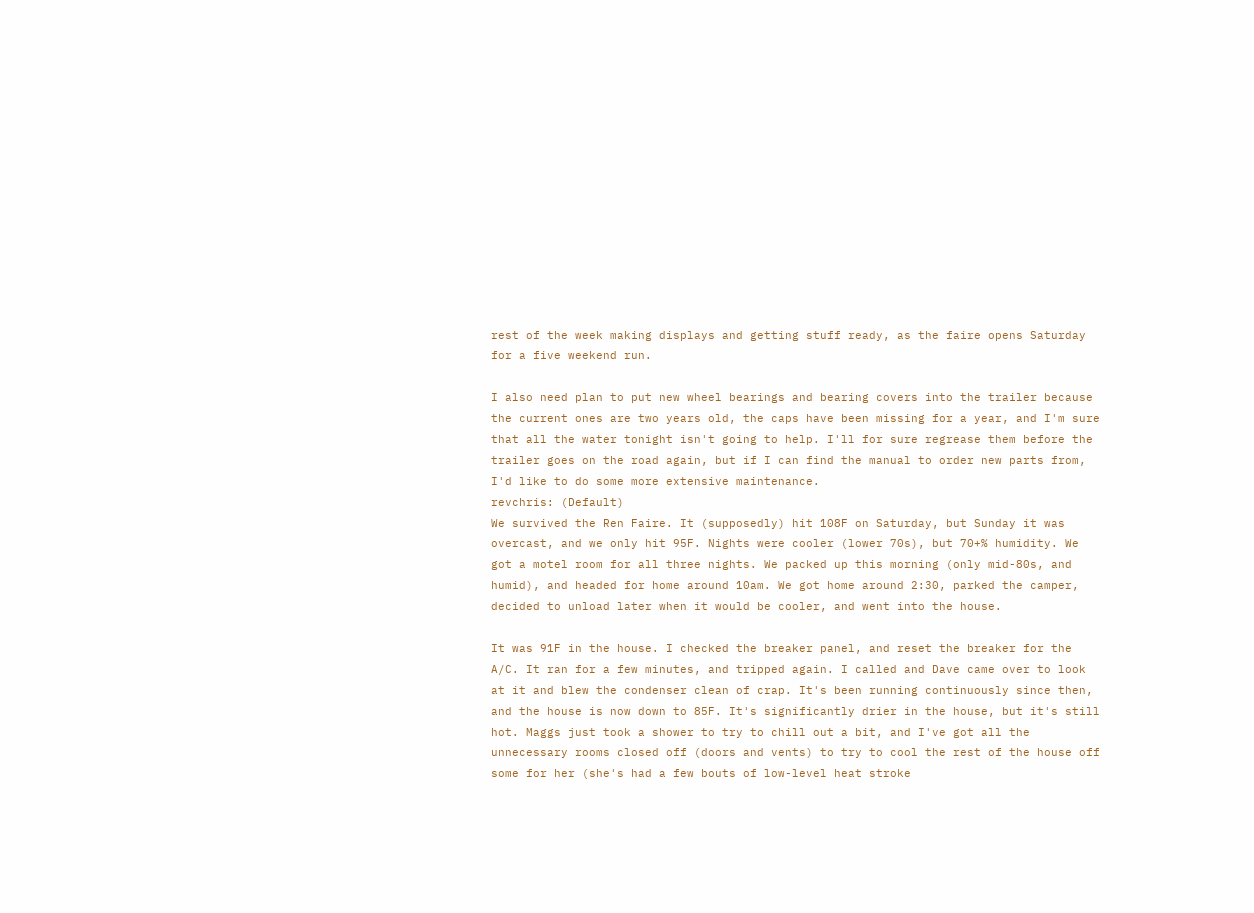rest of the week making displays and getting stuff ready, as the faire opens Saturday for a five weekend run.

I also need plan to put new wheel bearings and bearing covers into the trailer because the current ones are two years old, the caps have been missing for a year, and I'm sure that all the water tonight isn't going to help. I'll for sure regrease them before the trailer goes on the road again, but if I can find the manual to order new parts from, I'd like to do some more extensive maintenance.
revchris: (Default)
We survived the Ren Faire. It (supposedly) hit 108F on Saturday, but Sunday it was overcast, and we only hit 95F. Nights were cooler (lower 70s), but 70+% humidity. We got a motel room for all three nights. We packed up this morning (only mid-80s, and humid), and headed for home around 10am. We got home around 2:30, parked the camper, decided to unload later when it would be cooler, and went into the house.

It was 91F in the house. I checked the breaker panel, and reset the breaker for the A/C. It ran for a few minutes, and tripped again. I called and Dave came over to look at it and blew the condenser clean of crap. It's been running continuously since then, and the house is now down to 85F. It's significantly drier in the house, but it's still hot. Maggs just took a shower to try to chill out a bit, and I've got all the unnecessary rooms closed off (doors and vents) to try to cool the rest of the house off some for her (she's had a few bouts of low-level heat stroke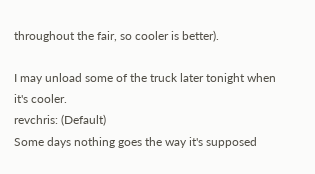throughout the fair, so cooler is better).

I may unload some of the truck later tonight when it's cooler.
revchris: (Default)
Some days nothing goes the way it's supposed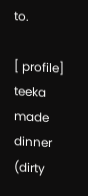to.

[ profile] teeka made dinner (dirty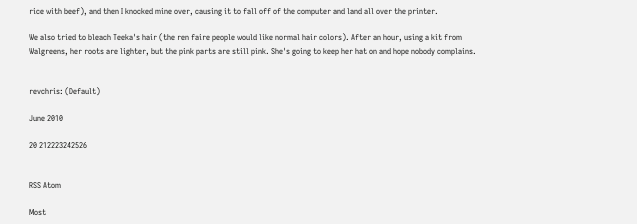rice with beef), and then I knocked mine over, causing it to fall off of the computer and land all over the printer.

We also tried to bleach Teeka's hair (the ren faire people would like normal hair colors). After an hour, using a kit from Walgreens, her roots are lighter, but the pink parts are still pink. She's going to keep her hat on and hope nobody complains.


revchris: (Default)

June 2010

20 212223242526


RSS Atom

Most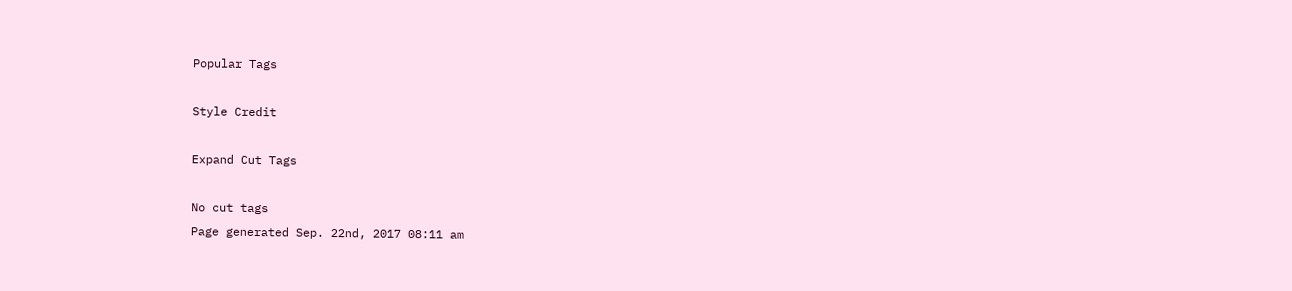Popular Tags

Style Credit

Expand Cut Tags

No cut tags
Page generated Sep. 22nd, 2017 08:11 am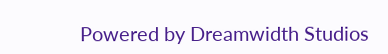Powered by Dreamwidth Studios